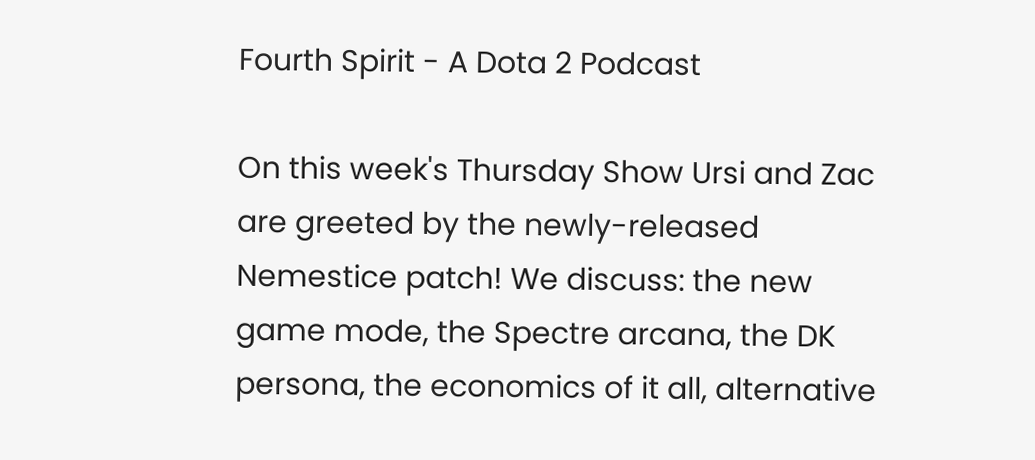Fourth Spirit - A Dota 2 Podcast

On this week's Thursday Show Ursi and Zac are greeted by the newly-released Nemestice patch! We discuss: the new game mode, the Spectre arcana, the DK persona, the economics of it all, alternative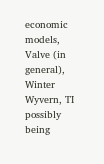economic models, Valve (in general), Winter Wyvern, TI possibly being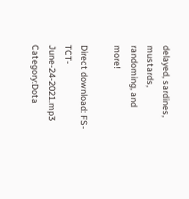delayed, sardines, mustards, randoming, and more!

Direct download: FS-TCT-June-24-2021.mp3
Category:Dota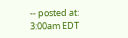-- posted at: 3:00am EDT